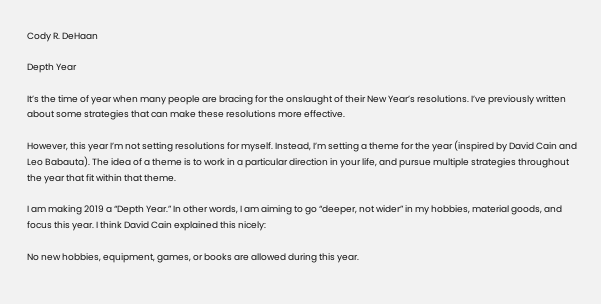Cody R. DeHaan

Depth Year

It’s the time of year when many people are bracing for the onslaught of their New Year’s resolutions. I’ve previously written about some strategies that can make these resolutions more effective.

However, this year I’m not setting resolutions for myself. Instead, I’m setting a theme for the year (inspired by David Cain and Leo Babauta). The idea of a theme is to work in a particular direction in your life, and pursue multiple strategies throughout the year that fit within that theme.

I am making 2019 a “Depth Year.” In other words, I am aiming to go “deeper, not wider” in my hobbies, material goods, and focus this year. I think David Cain explained this nicely:

No new hobbies, equipment, games, or books are allowed during this year.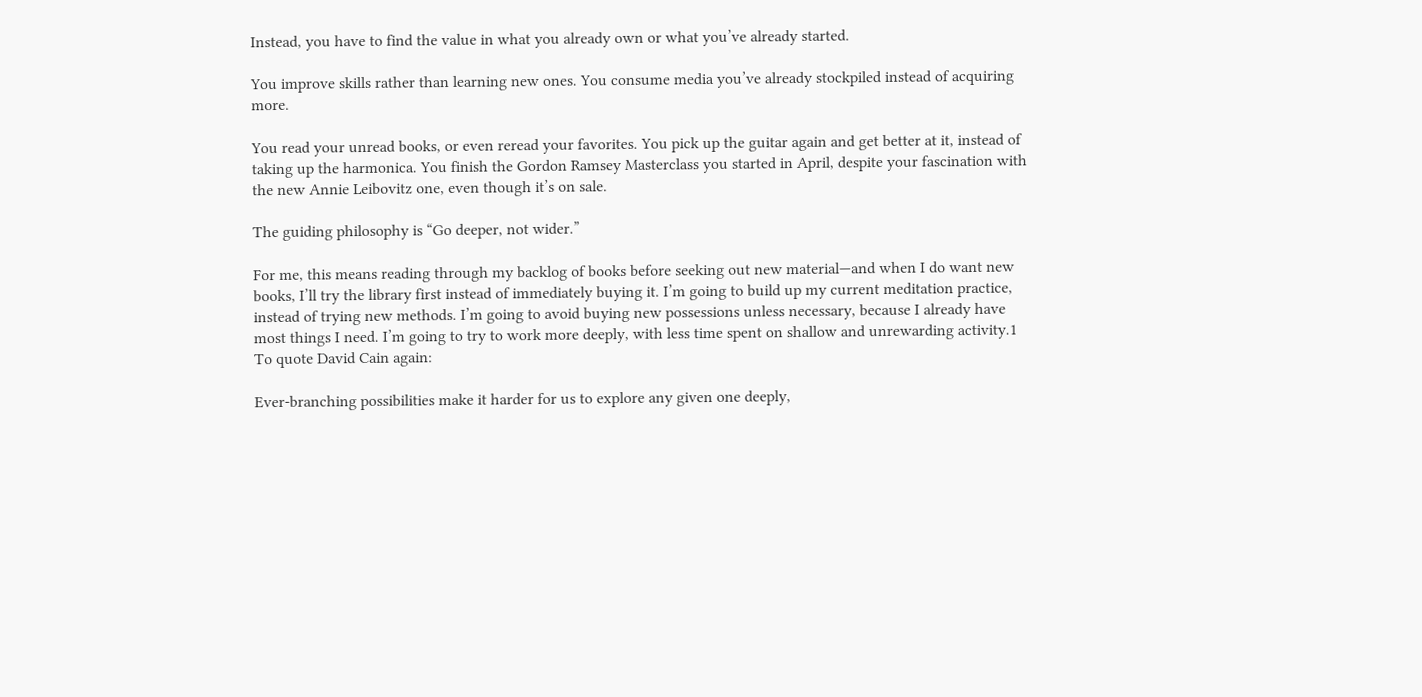Instead, you have to find the value in what you already own or what you’ve already started.

You improve skills rather than learning new ones. You consume media you’ve already stockpiled instead of acquiring more.

You read your unread books, or even reread your favorites. You pick up the guitar again and get better at it, instead of taking up the harmonica. You finish the Gordon Ramsey Masterclass you started in April, despite your fascination with the new Annie Leibovitz one, even though it’s on sale.

The guiding philosophy is “Go deeper, not wider.”

For me, this means reading through my backlog of books before seeking out new material—and when I do want new books, I’ll try the library first instead of immediately buying it. I’m going to build up my current meditation practice, instead of trying new methods. I’m going to avoid buying new possessions unless necessary, because I already have most things I need. I’m going to try to work more deeply, with less time spent on shallow and unrewarding activity.1 To quote David Cain again:

Ever-branching possibilities make it harder for us to explore any given one deeply,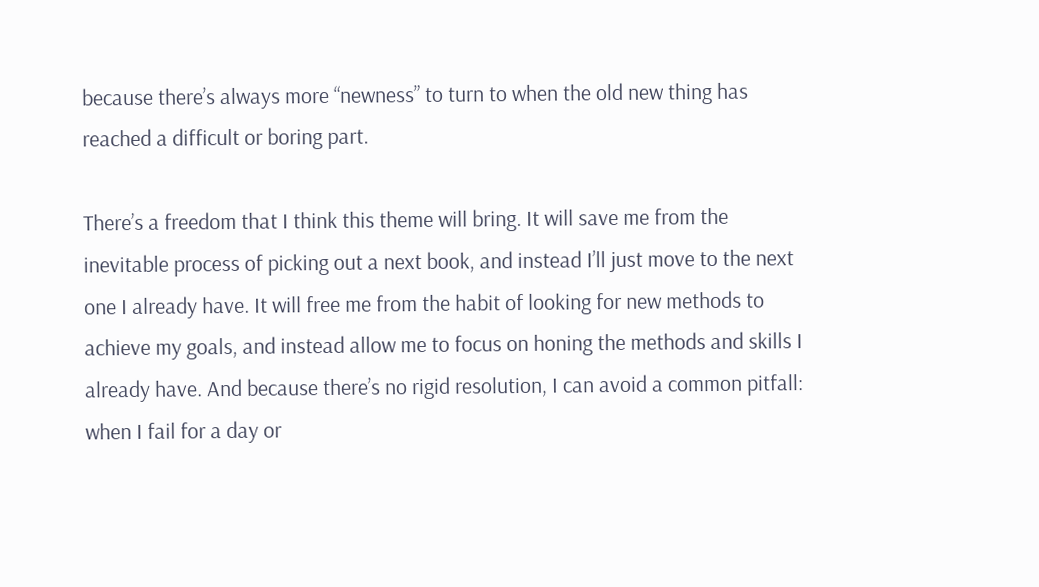because there’s always more “newness” to turn to when the old new thing has reached a difficult or boring part.

There’s a freedom that I think this theme will bring. It will save me from the inevitable process of picking out a next book, and instead I’ll just move to the next one I already have. It will free me from the habit of looking for new methods to achieve my goals, and instead allow me to focus on honing the methods and skills I already have. And because there’s no rigid resolution, I can avoid a common pitfall: when I fail for a day or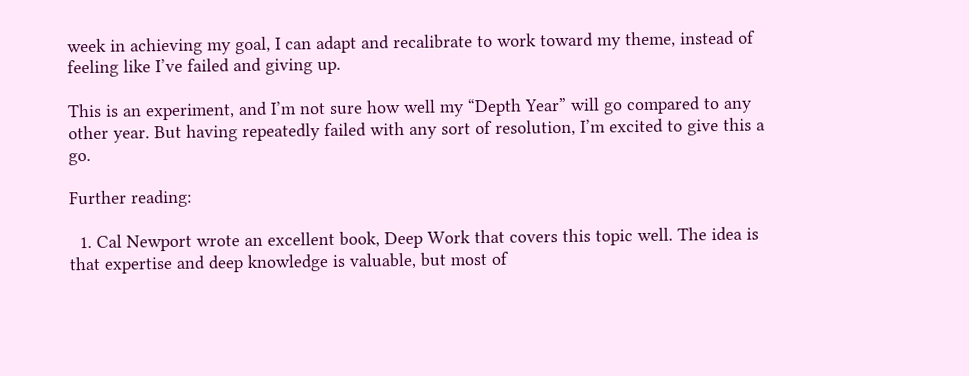week in achieving my goal, I can adapt and recalibrate to work toward my theme, instead of feeling like I’ve failed and giving up.

This is an experiment, and I’m not sure how well my “Depth Year” will go compared to any other year. But having repeatedly failed with any sort of resolution, I’m excited to give this a go.

Further reading:

  1. Cal Newport wrote an excellent book, Deep Work that covers this topic well. The idea is that expertise and deep knowledge is valuable, but most of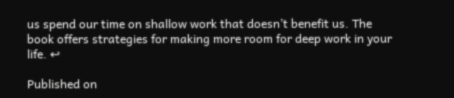us spend our time on shallow work that doesn’t benefit us. The book offers strategies for making more room for deep work in your life. ↩

Published on